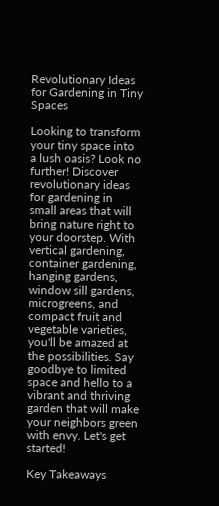Revolutionary Ideas for Gardening in Tiny Spaces

Looking to transform your tiny space into a lush oasis? Look no further! Discover revolutionary ideas for gardening in small areas that will bring nature right to your doorstep. With vertical gardening, container gardening, hanging gardens, window sill gardens, microgreens, and compact fruit and vegetable varieties, you'll be amazed at the possibilities. Say goodbye to limited space and hello to a vibrant and thriving garden that will make your neighbors green with envy. Let's get started!

Key Takeaways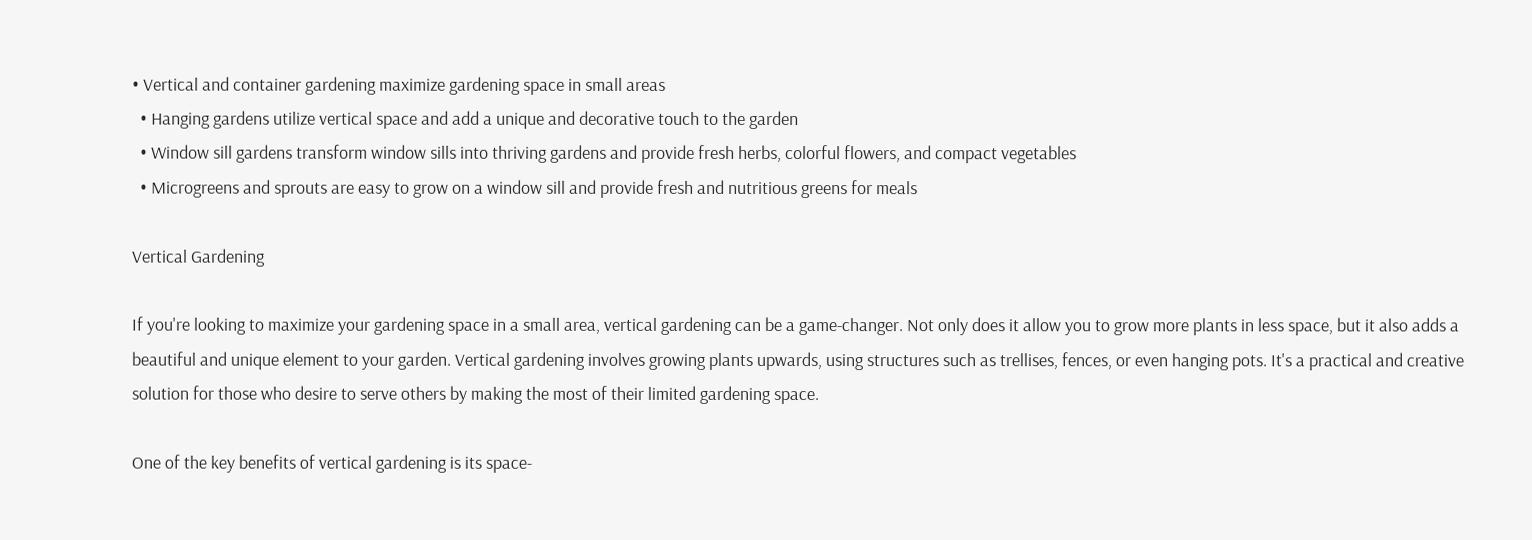• Vertical and container gardening maximize gardening space in small areas
  • Hanging gardens utilize vertical space and add a unique and decorative touch to the garden
  • Window sill gardens transform window sills into thriving gardens and provide fresh herbs, colorful flowers, and compact vegetables
  • Microgreens and sprouts are easy to grow on a window sill and provide fresh and nutritious greens for meals

Vertical Gardening

If you're looking to maximize your gardening space in a small area, vertical gardening can be a game-changer. Not only does it allow you to grow more plants in less space, but it also adds a beautiful and unique element to your garden. Vertical gardening involves growing plants upwards, using structures such as trellises, fences, or even hanging pots. It's a practical and creative solution for those who desire to serve others by making the most of their limited gardening space.

One of the key benefits of vertical gardening is its space-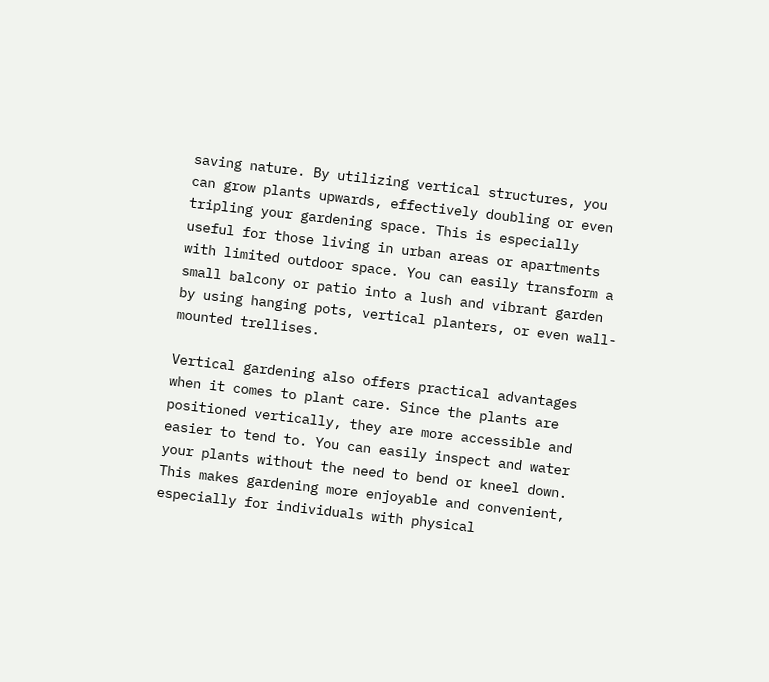saving nature. By utilizing vertical structures, you can grow plants upwards, effectively doubling or even tripling your gardening space. This is especially useful for those living in urban areas or apartments with limited outdoor space. You can easily transform a small balcony or patio into a lush and vibrant garden by using hanging pots, vertical planters, or even wall-mounted trellises.

Vertical gardening also offers practical advantages when it comes to plant care. Since the plants are positioned vertically, they are more accessible and easier to tend to. You can easily inspect and water your plants without the need to bend or kneel down. This makes gardening more enjoyable and convenient, especially for individuals with physical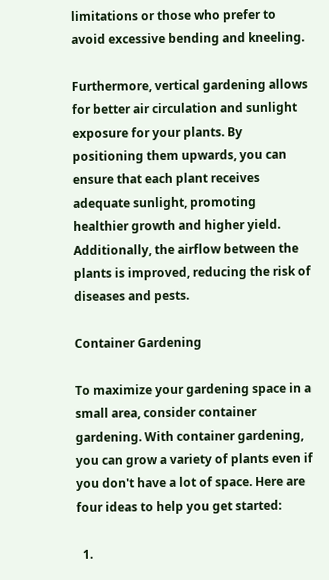limitations or those who prefer to avoid excessive bending and kneeling.

Furthermore, vertical gardening allows for better air circulation and sunlight exposure for your plants. By positioning them upwards, you can ensure that each plant receives adequate sunlight, promoting healthier growth and higher yield. Additionally, the airflow between the plants is improved, reducing the risk of diseases and pests.

Container Gardening

To maximize your gardening space in a small area, consider container gardening. With container gardening, you can grow a variety of plants even if you don't have a lot of space. Here are four ideas to help you get started:

  1.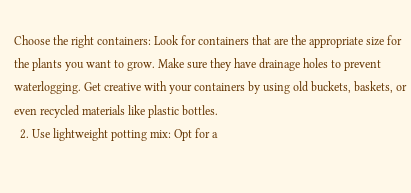Choose the right containers: Look for containers that are the appropriate size for the plants you want to grow. Make sure they have drainage holes to prevent waterlogging. Get creative with your containers by using old buckets, baskets, or even recycled materials like plastic bottles.
  2. Use lightweight potting mix: Opt for a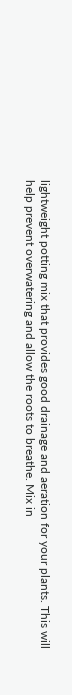lightweight potting mix that provides good drainage and aeration for your plants. This will help prevent overwatering and allow the roots to breathe. Mix in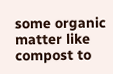some organic matter like compost to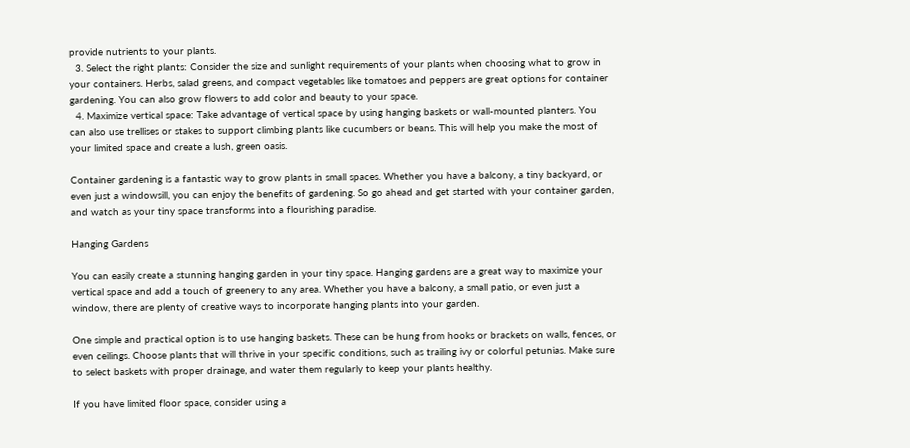provide nutrients to your plants.
  3. Select the right plants: Consider the size and sunlight requirements of your plants when choosing what to grow in your containers. Herbs, salad greens, and compact vegetables like tomatoes and peppers are great options for container gardening. You can also grow flowers to add color and beauty to your space.
  4. Maximize vertical space: Take advantage of vertical space by using hanging baskets or wall-mounted planters. You can also use trellises or stakes to support climbing plants like cucumbers or beans. This will help you make the most of your limited space and create a lush, green oasis.

Container gardening is a fantastic way to grow plants in small spaces. Whether you have a balcony, a tiny backyard, or even just a windowsill, you can enjoy the benefits of gardening. So go ahead and get started with your container garden, and watch as your tiny space transforms into a flourishing paradise.

Hanging Gardens

You can easily create a stunning hanging garden in your tiny space. Hanging gardens are a great way to maximize your vertical space and add a touch of greenery to any area. Whether you have a balcony, a small patio, or even just a window, there are plenty of creative ways to incorporate hanging plants into your garden.

One simple and practical option is to use hanging baskets. These can be hung from hooks or brackets on walls, fences, or even ceilings. Choose plants that will thrive in your specific conditions, such as trailing ivy or colorful petunias. Make sure to select baskets with proper drainage, and water them regularly to keep your plants healthy.

If you have limited floor space, consider using a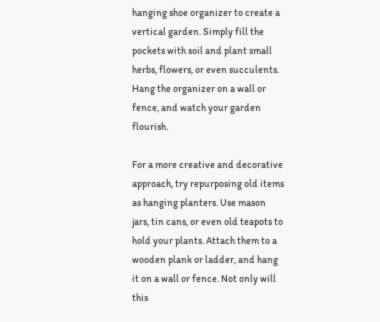hanging shoe organizer to create a vertical garden. Simply fill the pockets with soil and plant small herbs, flowers, or even succulents. Hang the organizer on a wall or fence, and watch your garden flourish.

For a more creative and decorative approach, try repurposing old items as hanging planters. Use mason jars, tin cans, or even old teapots to hold your plants. Attach them to a wooden plank or ladder, and hang it on a wall or fence. Not only will this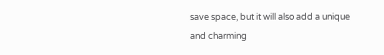save space, but it will also add a unique and charming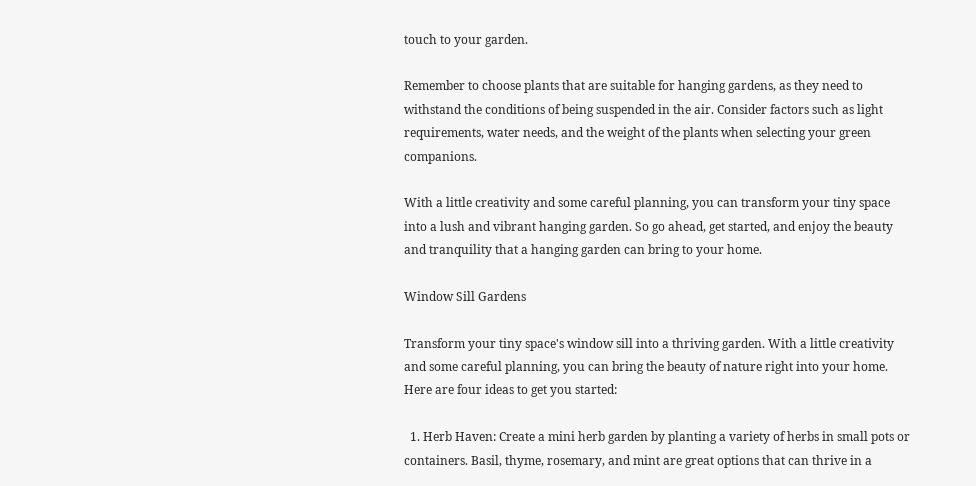touch to your garden.

Remember to choose plants that are suitable for hanging gardens, as they need to withstand the conditions of being suspended in the air. Consider factors such as light requirements, water needs, and the weight of the plants when selecting your green companions.

With a little creativity and some careful planning, you can transform your tiny space into a lush and vibrant hanging garden. So go ahead, get started, and enjoy the beauty and tranquility that a hanging garden can bring to your home.

Window Sill Gardens

Transform your tiny space's window sill into a thriving garden. With a little creativity and some careful planning, you can bring the beauty of nature right into your home. Here are four ideas to get you started:

  1. Herb Haven: Create a mini herb garden by planting a variety of herbs in small pots or containers. Basil, thyme, rosemary, and mint are great options that can thrive in a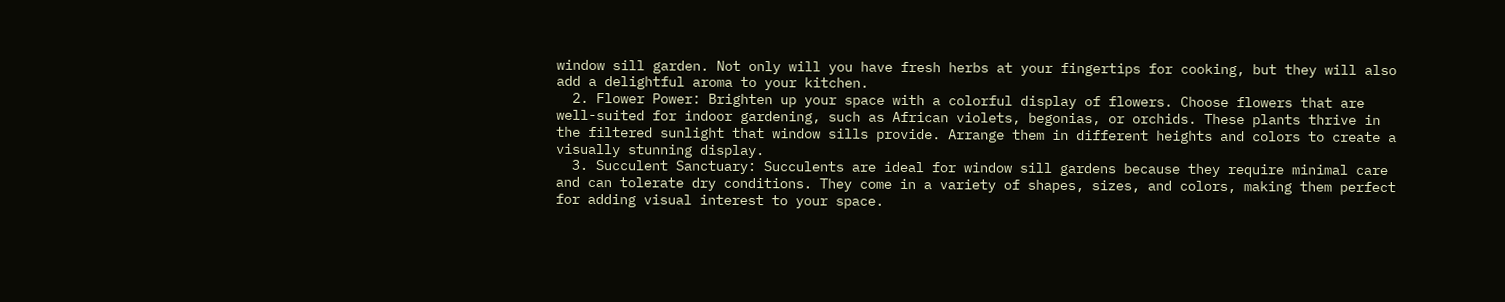window sill garden. Not only will you have fresh herbs at your fingertips for cooking, but they will also add a delightful aroma to your kitchen.
  2. Flower Power: Brighten up your space with a colorful display of flowers. Choose flowers that are well-suited for indoor gardening, such as African violets, begonias, or orchids. These plants thrive in the filtered sunlight that window sills provide. Arrange them in different heights and colors to create a visually stunning display.
  3. Succulent Sanctuary: Succulents are ideal for window sill gardens because they require minimal care and can tolerate dry conditions. They come in a variety of shapes, sizes, and colors, making them perfect for adding visual interest to your space.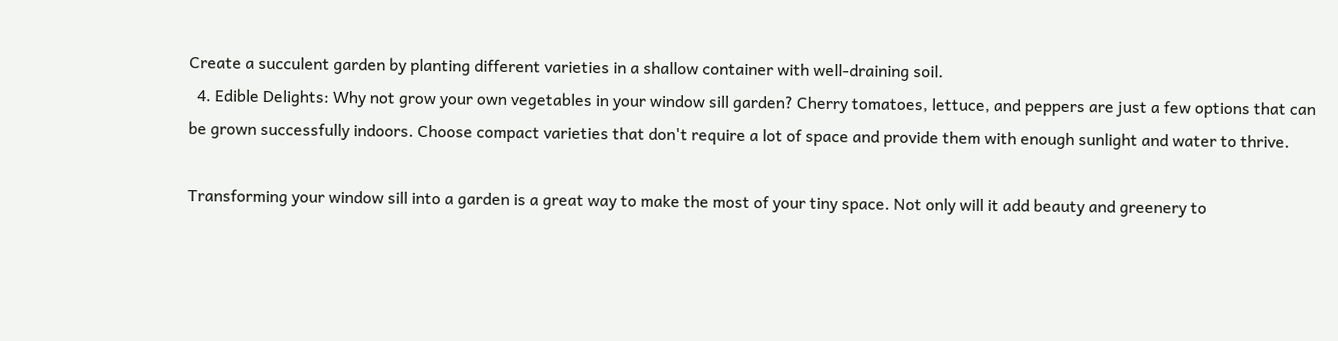Create a succulent garden by planting different varieties in a shallow container with well-draining soil.
  4. Edible Delights: Why not grow your own vegetables in your window sill garden? Cherry tomatoes, lettuce, and peppers are just a few options that can be grown successfully indoors. Choose compact varieties that don't require a lot of space and provide them with enough sunlight and water to thrive.

Transforming your window sill into a garden is a great way to make the most of your tiny space. Not only will it add beauty and greenery to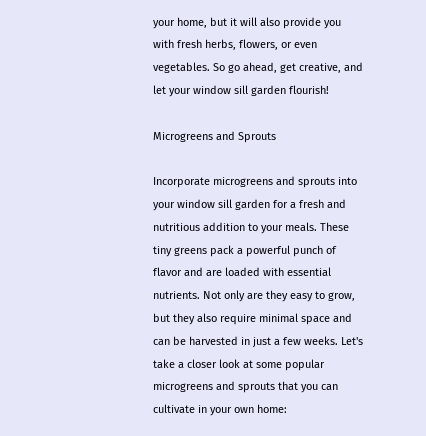your home, but it will also provide you with fresh herbs, flowers, or even vegetables. So go ahead, get creative, and let your window sill garden flourish!

Microgreens and Sprouts

Incorporate microgreens and sprouts into your window sill garden for a fresh and nutritious addition to your meals. These tiny greens pack a powerful punch of flavor and are loaded with essential nutrients. Not only are they easy to grow, but they also require minimal space and can be harvested in just a few weeks. Let's take a closer look at some popular microgreens and sprouts that you can cultivate in your own home: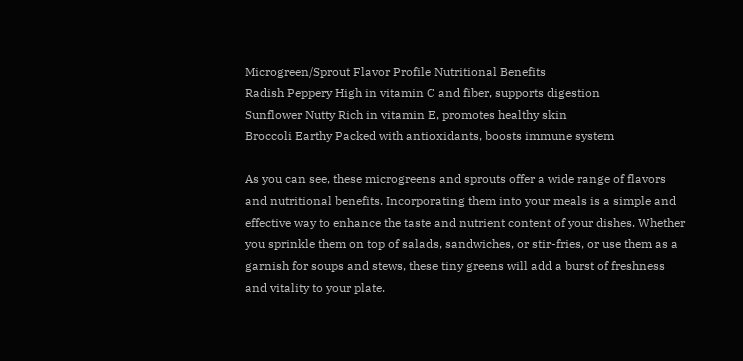Microgreen/Sprout Flavor Profile Nutritional Benefits
Radish Peppery High in vitamin C and fiber, supports digestion
Sunflower Nutty Rich in vitamin E, promotes healthy skin
Broccoli Earthy Packed with antioxidants, boosts immune system

As you can see, these microgreens and sprouts offer a wide range of flavors and nutritional benefits. Incorporating them into your meals is a simple and effective way to enhance the taste and nutrient content of your dishes. Whether you sprinkle them on top of salads, sandwiches, or stir-fries, or use them as a garnish for soups and stews, these tiny greens will add a burst of freshness and vitality to your plate.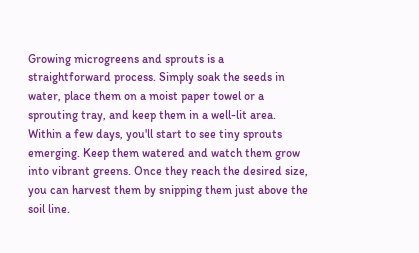Growing microgreens and sprouts is a straightforward process. Simply soak the seeds in water, place them on a moist paper towel or a sprouting tray, and keep them in a well-lit area. Within a few days, you'll start to see tiny sprouts emerging. Keep them watered and watch them grow into vibrant greens. Once they reach the desired size, you can harvest them by snipping them just above the soil line.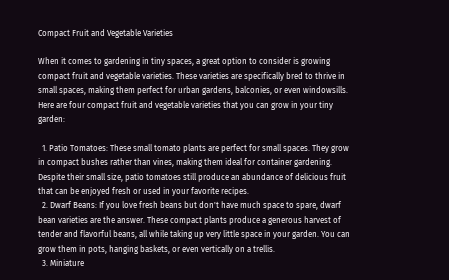Compact Fruit and Vegetable Varieties

When it comes to gardening in tiny spaces, a great option to consider is growing compact fruit and vegetable varieties. These varieties are specifically bred to thrive in small spaces, making them perfect for urban gardens, balconies, or even windowsills. Here are four compact fruit and vegetable varieties that you can grow in your tiny garden:

  1. Patio Tomatoes: These small tomato plants are perfect for small spaces. They grow in compact bushes rather than vines, making them ideal for container gardening. Despite their small size, patio tomatoes still produce an abundance of delicious fruit that can be enjoyed fresh or used in your favorite recipes.
  2. Dwarf Beans: If you love fresh beans but don't have much space to spare, dwarf bean varieties are the answer. These compact plants produce a generous harvest of tender and flavorful beans, all while taking up very little space in your garden. You can grow them in pots, hanging baskets, or even vertically on a trellis.
  3. Miniature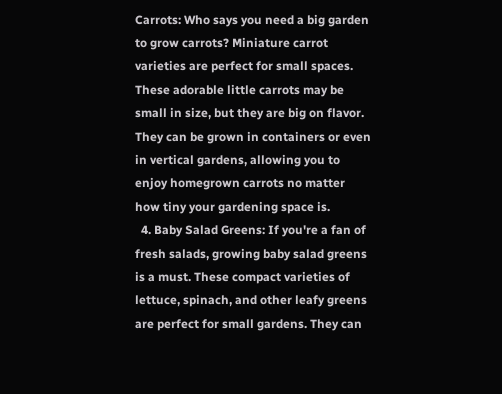Carrots: Who says you need a big garden to grow carrots? Miniature carrot varieties are perfect for small spaces. These adorable little carrots may be small in size, but they are big on flavor. They can be grown in containers or even in vertical gardens, allowing you to enjoy homegrown carrots no matter how tiny your gardening space is.
  4. Baby Salad Greens: If you're a fan of fresh salads, growing baby salad greens is a must. These compact varieties of lettuce, spinach, and other leafy greens are perfect for small gardens. They can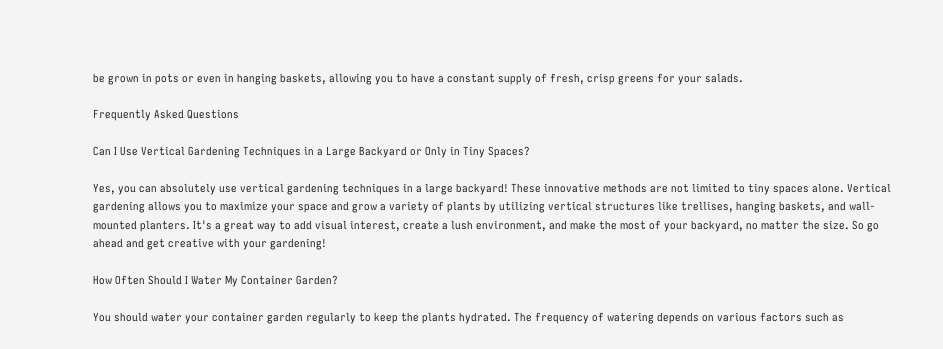be grown in pots or even in hanging baskets, allowing you to have a constant supply of fresh, crisp greens for your salads.

Frequently Asked Questions

Can I Use Vertical Gardening Techniques in a Large Backyard or Only in Tiny Spaces?

Yes, you can absolutely use vertical gardening techniques in a large backyard! These innovative methods are not limited to tiny spaces alone. Vertical gardening allows you to maximize your space and grow a variety of plants by utilizing vertical structures like trellises, hanging baskets, and wall-mounted planters. It's a great way to add visual interest, create a lush environment, and make the most of your backyard, no matter the size. So go ahead and get creative with your gardening!

How Often Should I Water My Container Garden?

You should water your container garden regularly to keep the plants hydrated. The frequency of watering depends on various factors such as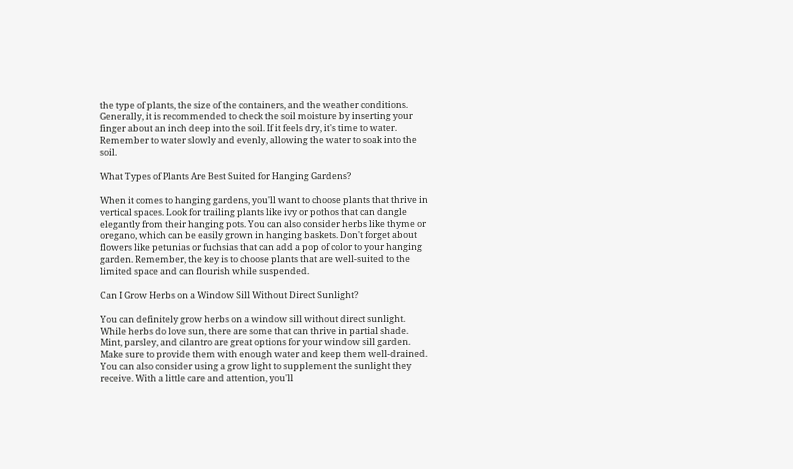the type of plants, the size of the containers, and the weather conditions. Generally, it is recommended to check the soil moisture by inserting your finger about an inch deep into the soil. If it feels dry, it's time to water. Remember to water slowly and evenly, allowing the water to soak into the soil.

What Types of Plants Are Best Suited for Hanging Gardens?

When it comes to hanging gardens, you'll want to choose plants that thrive in vertical spaces. Look for trailing plants like ivy or pothos that can dangle elegantly from their hanging pots. You can also consider herbs like thyme or oregano, which can be easily grown in hanging baskets. Don't forget about flowers like petunias or fuchsias that can add a pop of color to your hanging garden. Remember, the key is to choose plants that are well-suited to the limited space and can flourish while suspended.

Can I Grow Herbs on a Window Sill Without Direct Sunlight?

You can definitely grow herbs on a window sill without direct sunlight. While herbs do love sun, there are some that can thrive in partial shade. Mint, parsley, and cilantro are great options for your window sill garden. Make sure to provide them with enough water and keep them well-drained. You can also consider using a grow light to supplement the sunlight they receive. With a little care and attention, you'll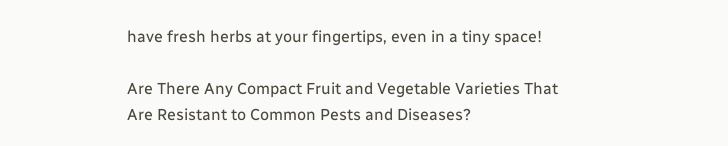have fresh herbs at your fingertips, even in a tiny space!

Are There Any Compact Fruit and Vegetable Varieties That Are Resistant to Common Pests and Diseases?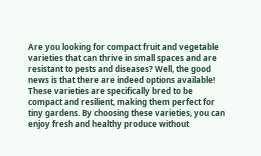Are you looking for compact fruit and vegetable varieties that can thrive in small spaces and are resistant to pests and diseases? Well, the good news is that there are indeed options available! These varieties are specifically bred to be compact and resilient, making them perfect for tiny gardens. By choosing these varieties, you can enjoy fresh and healthy produce without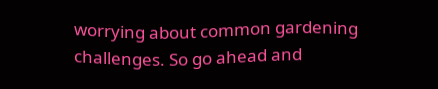worrying about common gardening challenges. So go ahead and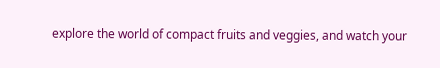explore the world of compact fruits and veggies, and watch your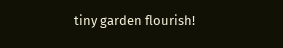tiny garden flourish!